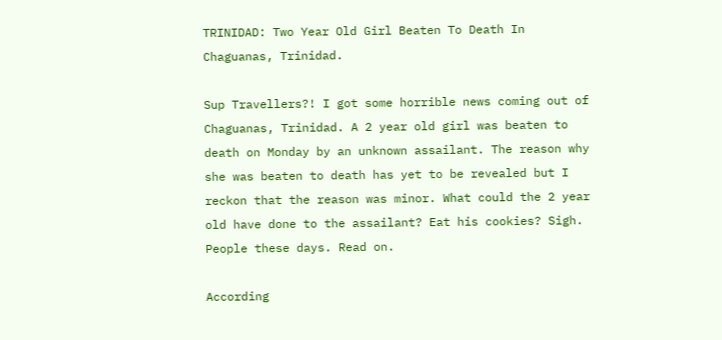TRINIDAD: Two Year Old Girl Beaten To Death In Chaguanas, Trinidad.

Sup Travellers?! I got some horrible news coming out of Chaguanas, Trinidad. A 2 year old girl was beaten to death on Monday by an unknown assailant. The reason why she was beaten to death has yet to be revealed but I reckon that the reason was minor. What could the 2 year old have done to the assailant? Eat his cookies? Sigh. People these days. Read on.

According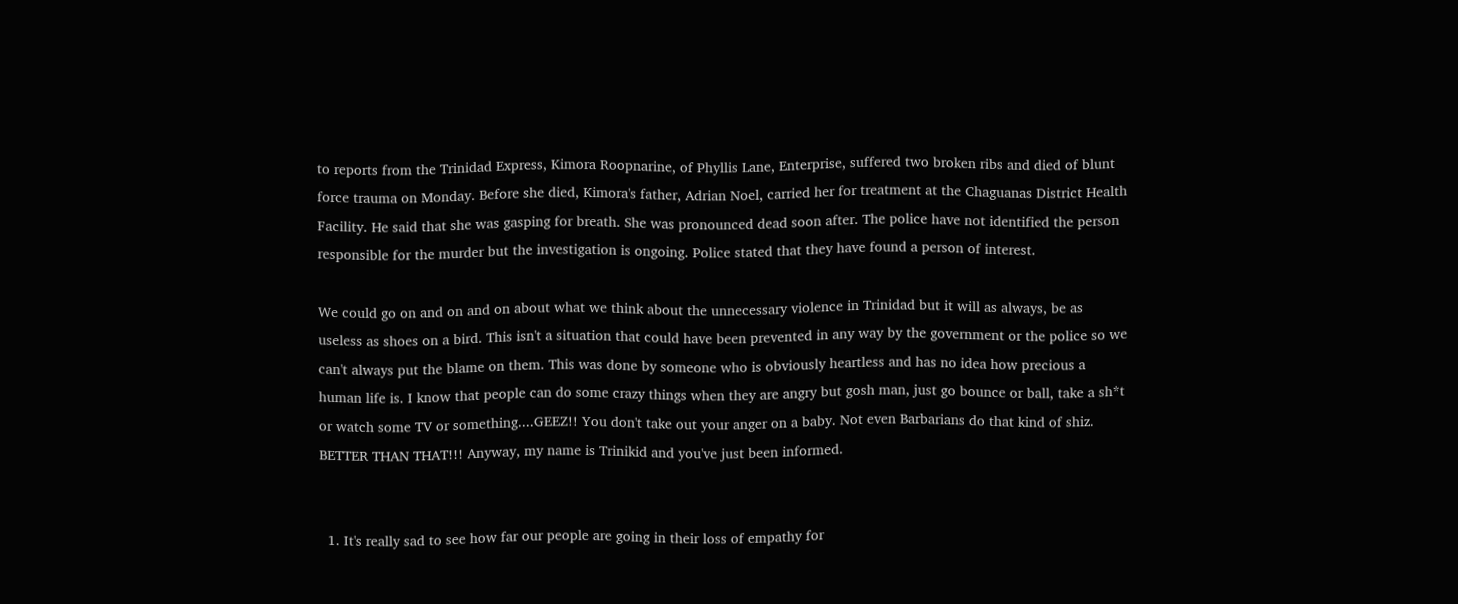to reports from the Trinidad Express, Kimora Roopnarine, of Phyllis Lane, Enterprise, suffered two broken ribs and died of blunt force trauma on Monday. Before she died, Kimora's father, Adrian Noel, carried her for treatment at the Chaguanas District Health Facility. He said that she was gasping for breath. She was pronounced dead soon after. The police have not identified the person responsible for the murder but the investigation is ongoing. Police stated that they have found a person of interest.

We could go on and on and on about what we think about the unnecessary violence in Trinidad but it will as always, be as useless as shoes on a bird. This isn't a situation that could have been prevented in any way by the government or the police so we can't always put the blame on them. This was done by someone who is obviously heartless and has no idea how precious a human life is. I know that people can do some crazy things when they are angry but gosh man, just go bounce or ball, take a sh*t or watch some TV or something....GEEZ!! You don't take out your anger on a baby. Not even Barbarians do that kind of shiz. BETTER THAN THAT!!! Anyway, my name is Trinikid and you've just been informed.


  1. It's really sad to see how far our people are going in their loss of empathy for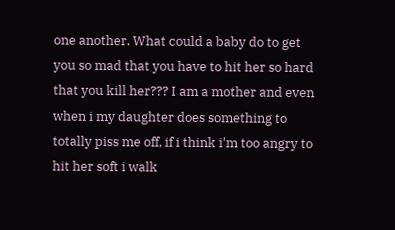one another. What could a baby do to get you so mad that you have to hit her so hard that you kill her??? I am a mother and even when i my daughter does something to totally piss me off, if i think i'm too angry to hit her soft i walk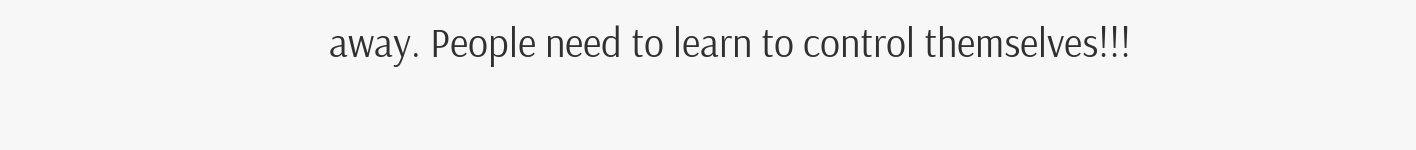away. People need to learn to control themselves!!!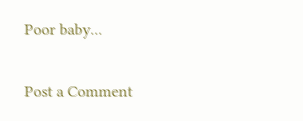Poor baby...


Post a Comment